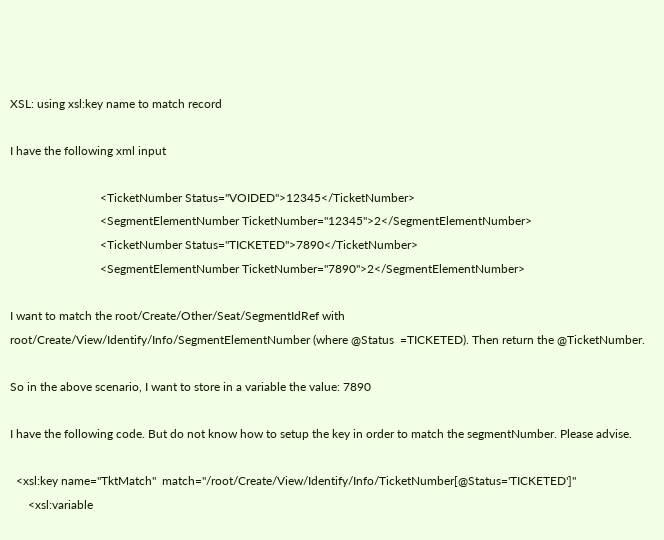XSL: using xsl:key name to match record

I have the following xml input

                              <TicketNumber Status="VOIDED">12345</TicketNumber>
                              <SegmentElementNumber TicketNumber="12345">2</SegmentElementNumber>
                              <TicketNumber Status="TICKETED">7890</TicketNumber>
                              <SegmentElementNumber TicketNumber="7890">2</SegmentElementNumber>

I want to match the root/Create/Other/Seat/SegmentIdRef with  root/Create/View/Identify/Info/SegmentElementNumber (where @Status  =TICKETED). Then return the @TicketNumber.

So in the above scenario, I want to store in a variable the value: 7890

I have the following code. But do not know how to setup the key in order to match the segmentNumber. Please advise.

  <xsl:key name="TktMatch"  match="/root/Create/View/Identify/Info/TicketNumber[@Status='TICKETED']"
      <xsl:variable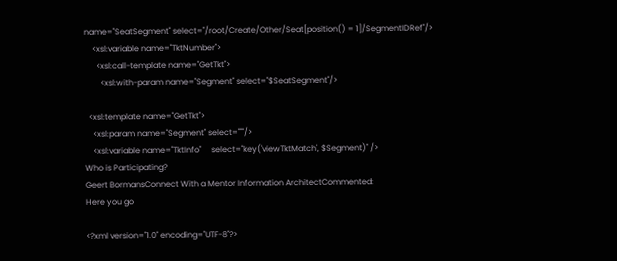name="SeatSegment" select="/root/Create/Other/Seat[position() = 1]/SegmentIDRef"/>
    <xsl:variable name="TktNumber">
      <xsl:call-template name="GetTkt">
        <xsl:with-param name="Segment" select="$SeatSegment"/>

  <xsl:template name="GetTkt">
    <xsl:param name="Segment" select="''"/>
    <xsl:variable name="TktInfo"     select="key('viewTktMatch', $Segment)" />
Who is Participating?
Geert BormansConnect With a Mentor Information ArchitectCommented:
Here you go

<?xml version="1.0" encoding="UTF-8"?>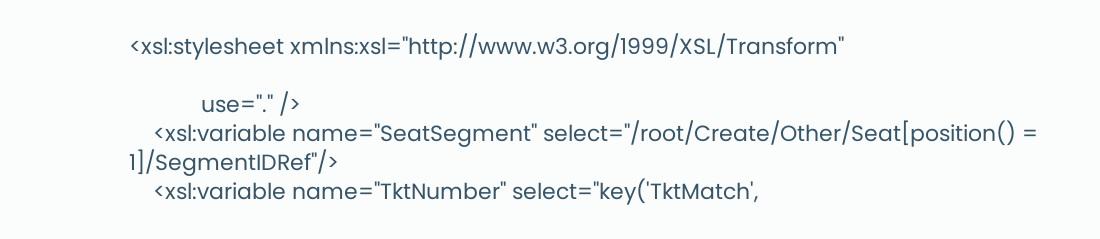<xsl:stylesheet xmlns:xsl="http://www.w3.org/1999/XSL/Transform"

            use="." />
    <xsl:variable name="SeatSegment" select="/root/Create/Other/Seat[position() = 1]/SegmentIDRef"/>
    <xsl:variable name="TktNumber" select="key('TktMatch',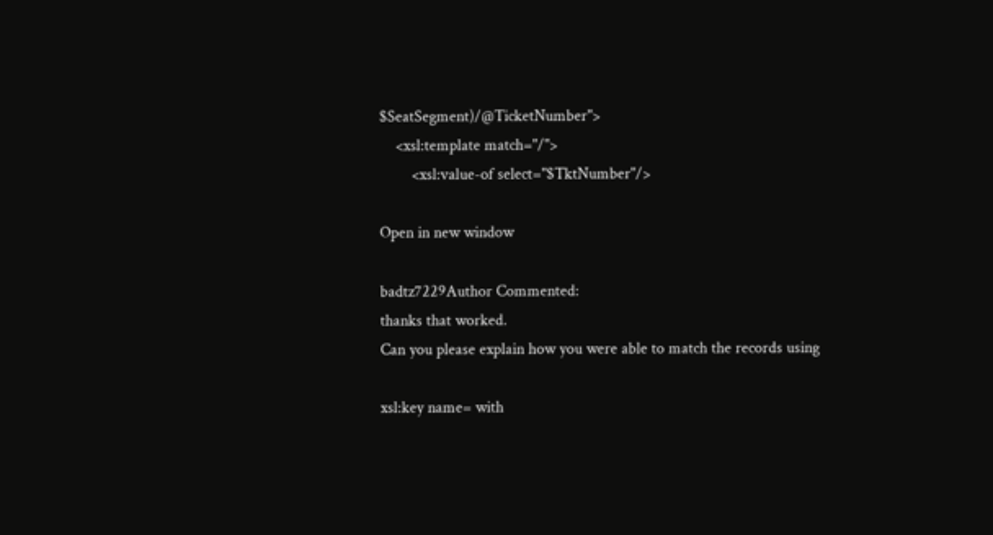$SeatSegment)/@TicketNumber">
    <xsl:template match="/">
        <xsl:value-of select="$TktNumber"/>

Open in new window

badtz7229Author Commented:
thanks that worked.
Can you please explain how you were able to match the records using

xsl:key name= with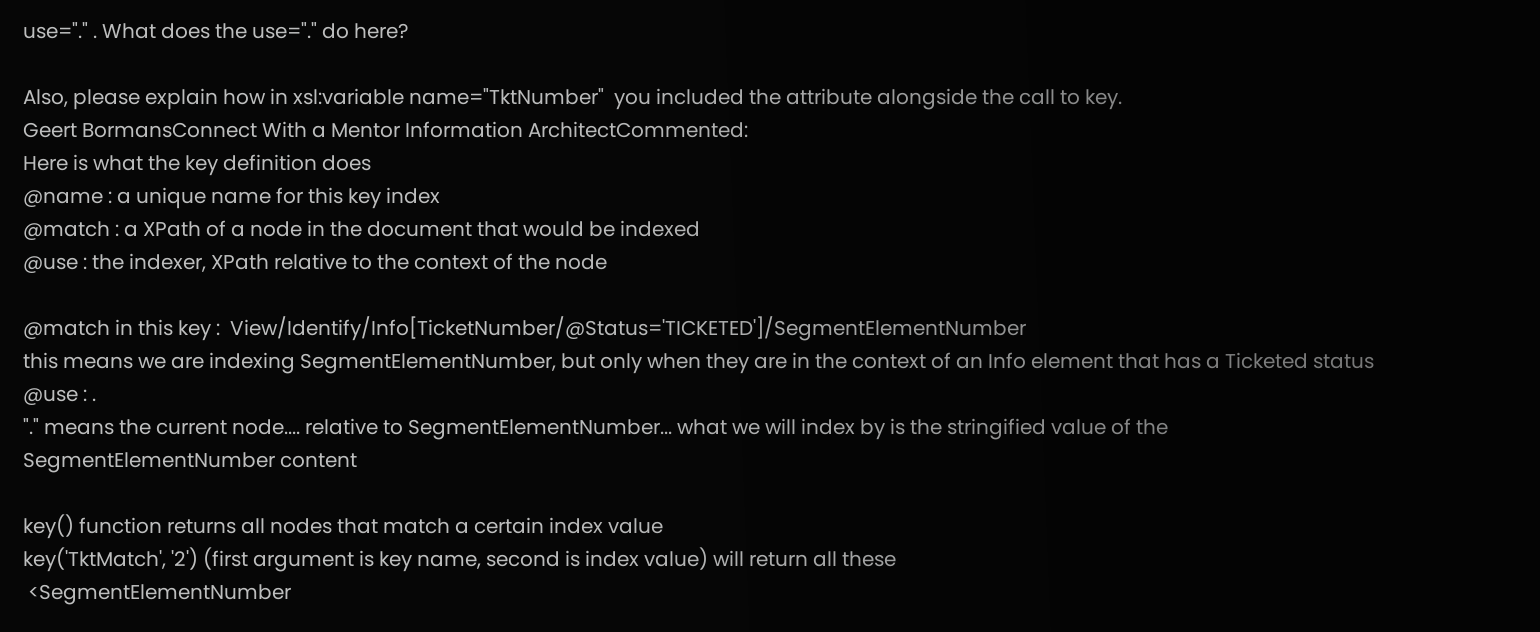use="." . What does the use="." do here?

Also, please explain how in xsl:variable name="TktNumber"  you included the attribute alongside the call to key.
Geert BormansConnect With a Mentor Information ArchitectCommented:
Here is what the key definition does
@name : a unique name for this key index
@match : a XPath of a node in the document that would be indexed
@use : the indexer, XPath relative to the context of the node

@match in this key :  View/Identify/Info[TicketNumber/@Status='TICKETED']/SegmentElementNumber
this means we are indexing SegmentElementNumber, but only when they are in the context of an Info element that has a Ticketed status
@use : .
"." means the current node.... relative to SegmentElementNumber... what we will index by is the stringified value of the SegmentElementNumber content

key() function returns all nodes that match a certain index value
key('TktMatch', '2') (first argument is key name, second is index value) will return all these
 <SegmentElementNumber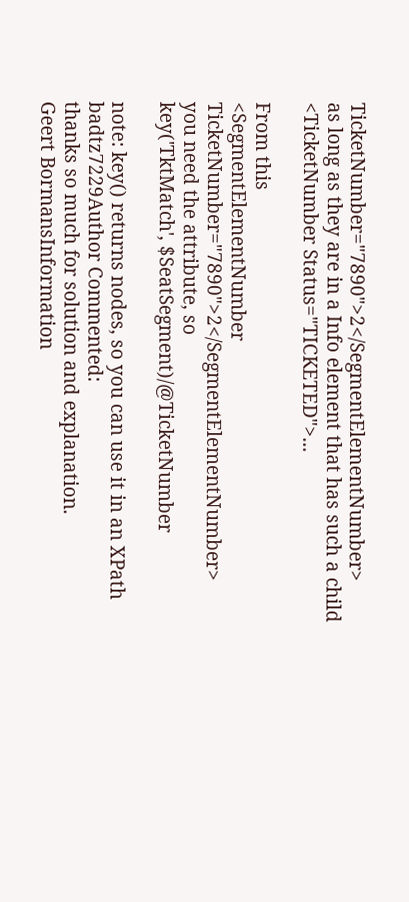TicketNumber="7890">2</SegmentElementNumber>
as long as they are in a Info element that has such a child
<TicketNumber Status="TICKETED">...

From this
<SegmentElementNumber TicketNumber="7890">2</SegmentElementNumber>
you need the attribute, so
key('TktMatch', $SeatSegment)/@TicketNumber

note: key() returns nodes, so you can use it in an XPath
badtz7229Author Commented:
thanks so much for solution and explanation.
Geert BormansInformation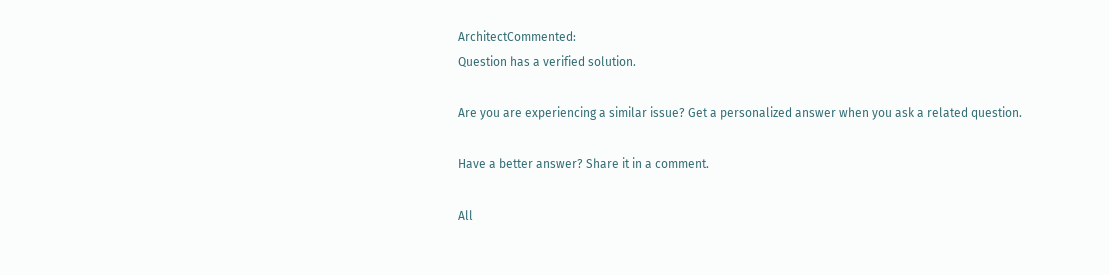ArchitectCommented:
Question has a verified solution.

Are you are experiencing a similar issue? Get a personalized answer when you ask a related question.

Have a better answer? Share it in a comment.

All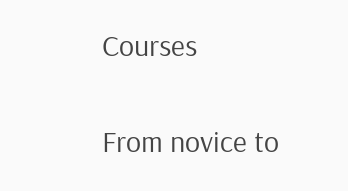Courses

From novice to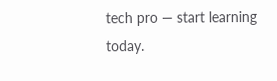tech pro — start learning today.